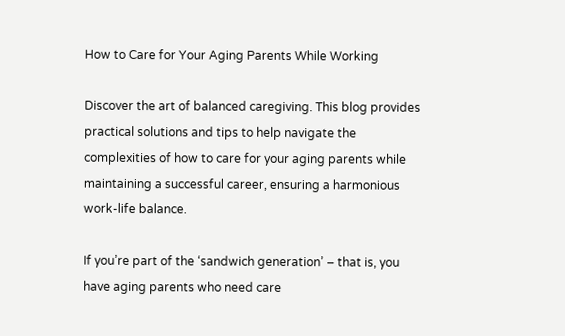How to Care for Your Aging Parents While Working

Discover the art of balanced caregiving. This blog provides practical solutions and tips to help navigate the complexities of how to care for your aging parents while maintaining a successful career, ensuring a harmonious work-life balance.

If you’re part of the ‘sandwich generation’ – that is, you have aging parents who need care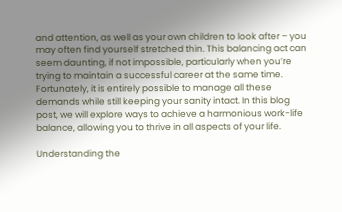and attention, as well as your own children to look after – you may often find yourself stretched thin. This balancing act can seem daunting, if not impossible, particularly when you’re trying to maintain a successful career at the same time. Fortunately, it is entirely possible to manage all these demands while still keeping your sanity intact. In this blog post, we will explore ways to achieve a harmonious work-life balance, allowing you to thrive in all aspects of your life.

Understanding the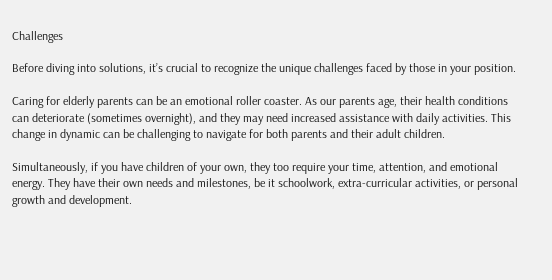Challenges

Before diving into solutions, it’s crucial to recognize the unique challenges faced by those in your position.

Caring for elderly parents can be an emotional roller coaster. As our parents age, their health conditions can deteriorate (sometimes overnight), and they may need increased assistance with daily activities. This change in dynamic can be challenging to navigate for both parents and their adult children.

Simultaneously, if you have children of your own, they too require your time, attention, and emotional energy. They have their own needs and milestones, be it schoolwork, extra-curricular activities, or personal growth and development.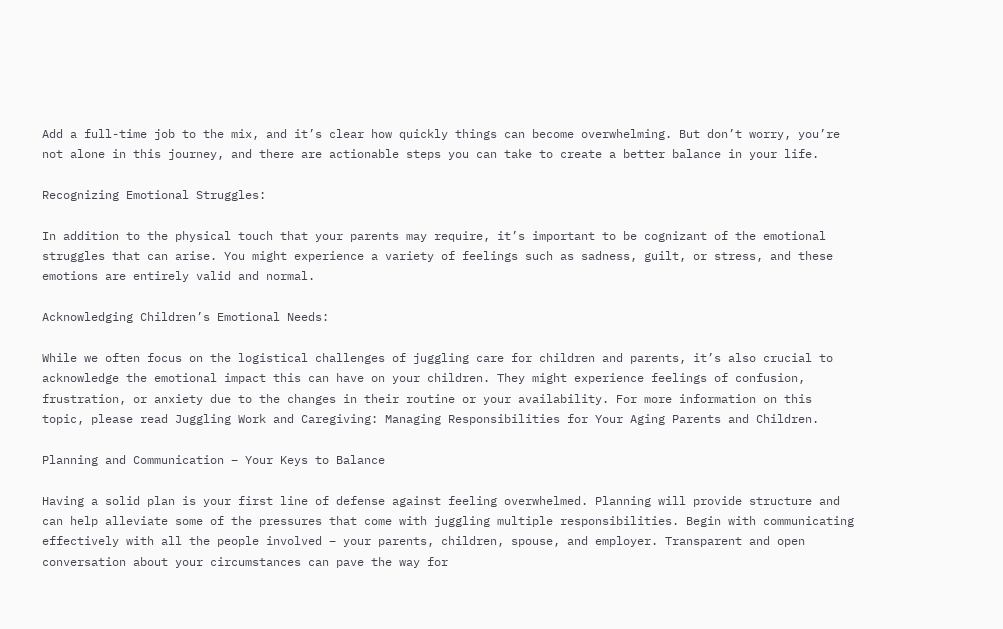Add a full-time job to the mix, and it’s clear how quickly things can become overwhelming. But don’t worry, you’re not alone in this journey, and there are actionable steps you can take to create a better balance in your life.

Recognizing Emotional Struggles:

In addition to the physical touch that your parents may require, it’s important to be cognizant of the emotional struggles that can arise. You might experience a variety of feelings such as sadness, guilt, or stress, and these emotions are entirely valid and normal.

Acknowledging Children’s Emotional Needs:

While we often focus on the logistical challenges of juggling care for children and parents, it’s also crucial to acknowledge the emotional impact this can have on your children. They might experience feelings of confusion, frustration, or anxiety due to the changes in their routine or your availability. For more information on this topic, please read Juggling Work and Caregiving: Managing Responsibilities for Your Aging Parents and Children.

Planning and Communication – Your Keys to Balance

Having a solid plan is your first line of defense against feeling overwhelmed. Planning will provide structure and can help alleviate some of the pressures that come with juggling multiple responsibilities. Begin with communicating effectively with all the people involved – your parents, children, spouse, and employer. Transparent and open conversation about your circumstances can pave the way for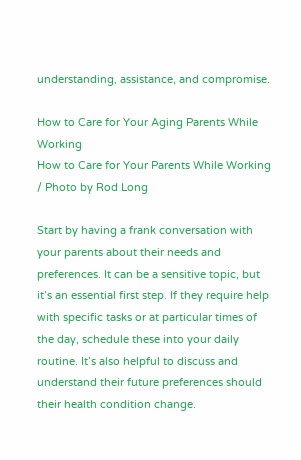understanding, assistance, and compromise.

How to Care for Your Aging Parents While Working
How to Care for Your Parents While Working / Photo by Rod Long

Start by having a frank conversation with your parents about their needs and preferences. It can be a sensitive topic, but it’s an essential first step. If they require help with specific tasks or at particular times of the day, schedule these into your daily routine. It’s also helpful to discuss and understand their future preferences should their health condition change.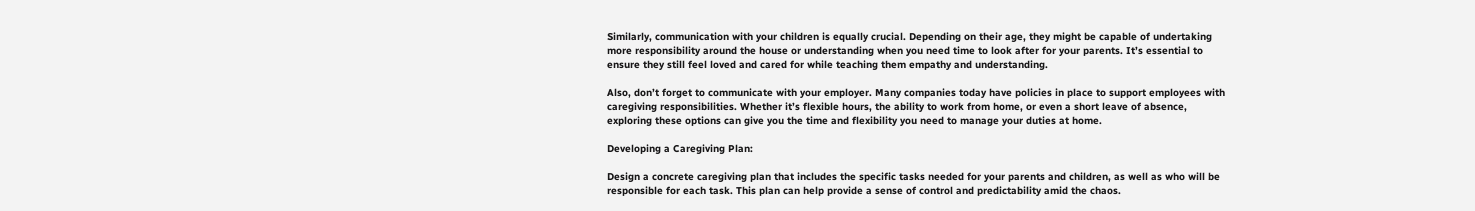Similarly, communication with your children is equally crucial. Depending on their age, they might be capable of undertaking more responsibility around the house or understanding when you need time to look after for your parents. It’s essential to ensure they still feel loved and cared for while teaching them empathy and understanding.

Also, don’t forget to communicate with your employer. Many companies today have policies in place to support employees with caregiving responsibilities. Whether it’s flexible hours, the ability to work from home, or even a short leave of absence, exploring these options can give you the time and flexibility you need to manage your duties at home.

Developing a Caregiving Plan:

Design a concrete caregiving plan that includes the specific tasks needed for your parents and children, as well as who will be responsible for each task. This plan can help provide a sense of control and predictability amid the chaos.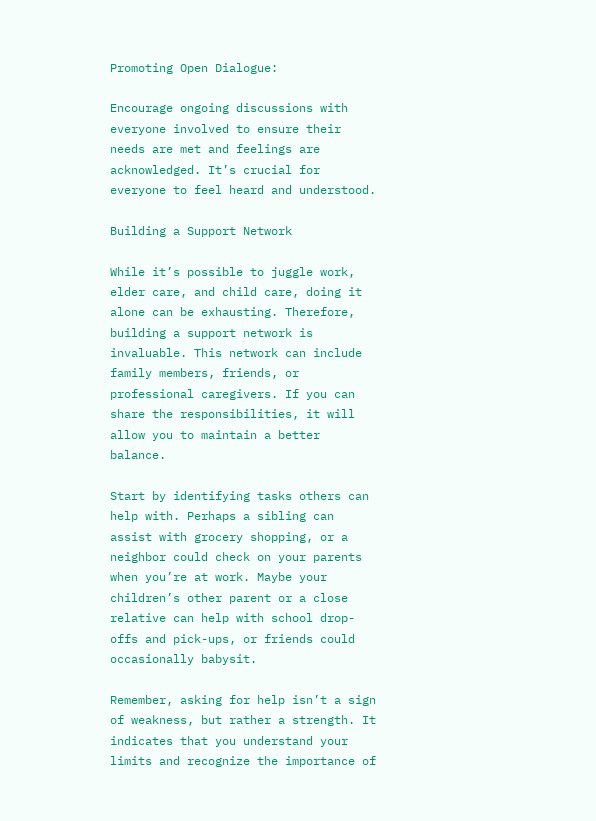Promoting Open Dialogue:

Encourage ongoing discussions with everyone involved to ensure their needs are met and feelings are acknowledged. It’s crucial for everyone to feel heard and understood.

Building a Support Network

While it’s possible to juggle work, elder care, and child care, doing it alone can be exhausting. Therefore, building a support network is invaluable. This network can include family members, friends, or professional caregivers. If you can share the responsibilities, it will allow you to maintain a better balance.

Start by identifying tasks others can help with. Perhaps a sibling can assist with grocery shopping, or a neighbor could check on your parents when you’re at work. Maybe your children’s other parent or a close relative can help with school drop-offs and pick-ups, or friends could occasionally babysit.

Remember, asking for help isn’t a sign of weakness, but rather a strength. It indicates that you understand your limits and recognize the importance of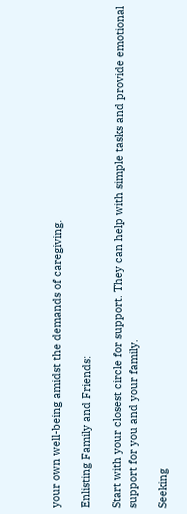your own well-being amidst the demands of caregiving.

Enlisting Family and Friends:

Start with your closest circle for support. They can help with simple tasks and provide emotional support for you and your family.

Seeking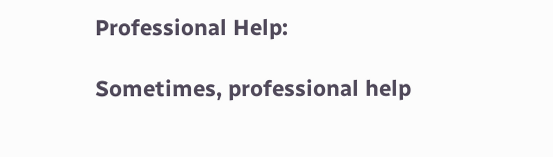Professional Help:

Sometimes, professional help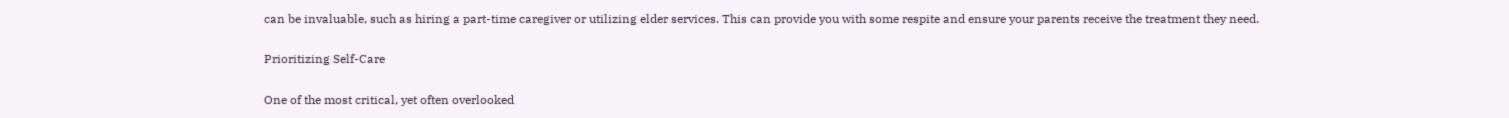can be invaluable, such as hiring a part-time caregiver or utilizing elder services. This can provide you with some respite and ensure your parents receive the treatment they need.

Prioritizing Self-Care

One of the most critical, yet often overlooked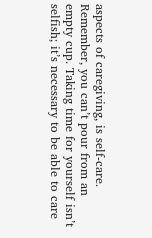aspects of caregiving, is self-care. Remember, you can’t pour from an empty cup. Taking time for yourself isn’t selfish; it’s necessary to be able to care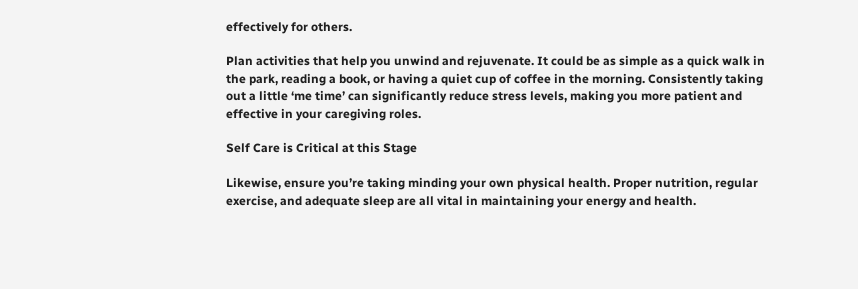effectively for others.

Plan activities that help you unwind and rejuvenate. It could be as simple as a quick walk in the park, reading a book, or having a quiet cup of coffee in the morning. Consistently taking out a little ‘me time’ can significantly reduce stress levels, making you more patient and effective in your caregiving roles.

Self Care is Critical at this Stage

Likewise, ensure you’re taking minding your own physical health. Proper nutrition, regular exercise, and adequate sleep are all vital in maintaining your energy and health.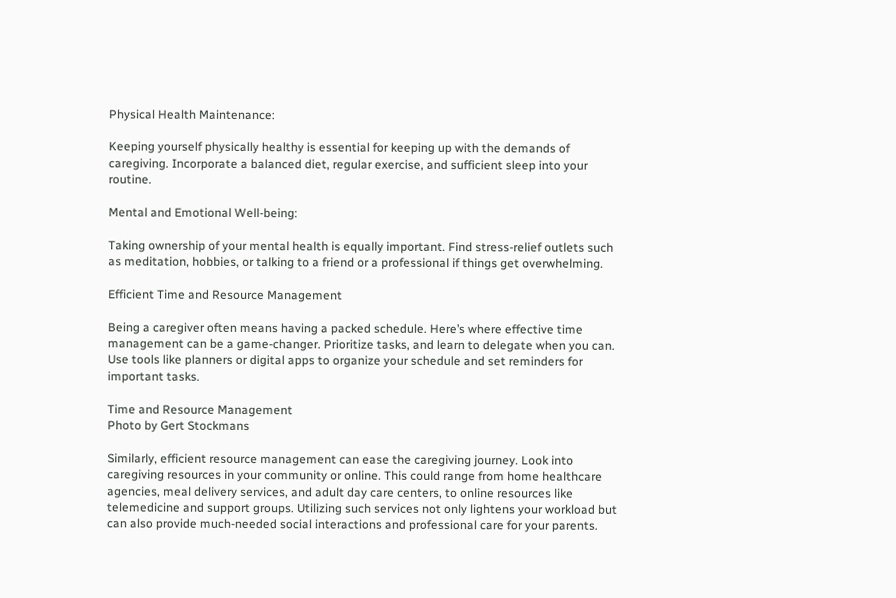Physical Health Maintenance:

Keeping yourself physically healthy is essential for keeping up with the demands of caregiving. Incorporate a balanced diet, regular exercise, and sufficient sleep into your routine.

Mental and Emotional Well-being:

Taking ownership of your mental health is equally important. Find stress-relief outlets such as meditation, hobbies, or talking to a friend or a professional if things get overwhelming.

Efficient Time and Resource Management

Being a caregiver often means having a packed schedule. Here’s where effective time management can be a game-changer. Prioritize tasks, and learn to delegate when you can. Use tools like planners or digital apps to organize your schedule and set reminders for important tasks.

Time and Resource Management
Photo by Gert Stockmans

Similarly, efficient resource management can ease the caregiving journey. Look into caregiving resources in your community or online. This could range from home healthcare agencies, meal delivery services, and adult day care centers, to online resources like telemedicine and support groups. Utilizing such services not only lightens your workload but can also provide much-needed social interactions and professional care for your parents.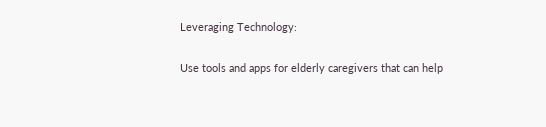Leveraging Technology:

Use tools and apps for elderly caregivers that can help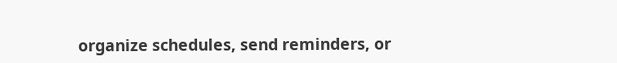organize schedules, send reminders, or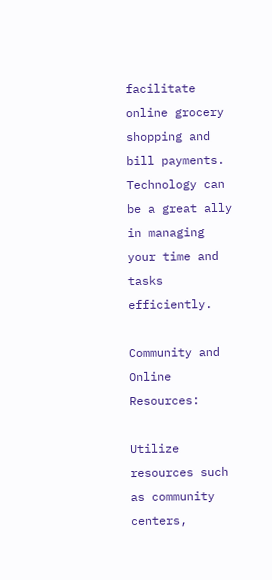facilitate online grocery shopping and bill payments. Technology can be a great ally in managing your time and tasks efficiently.

Community and Online Resources:

Utilize resources such as community centers,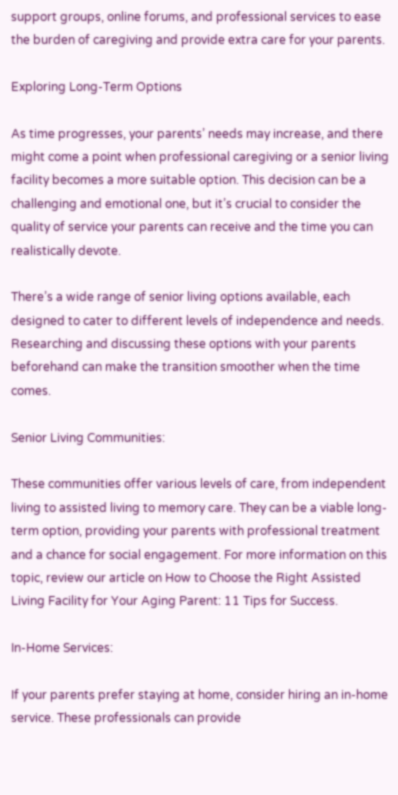support groups, online forums, and professional services to ease the burden of caregiving and provide extra care for your parents.

Exploring Long-Term Options

As time progresses, your parents’ needs may increase, and there might come a point when professional caregiving or a senior living facility becomes a more suitable option. This decision can be a challenging and emotional one, but it’s crucial to consider the quality of service your parents can receive and the time you can realistically devote.

There’s a wide range of senior living options available, each designed to cater to different levels of independence and needs. Researching and discussing these options with your parents beforehand can make the transition smoother when the time comes.

Senior Living Communities:

These communities offer various levels of care, from independent living to assisted living to memory care. They can be a viable long-term option, providing your parents with professional treatment and a chance for social engagement. For more information on this topic, review our article on How to Choose the Right Assisted Living Facility for Your Aging Parent: 11 Tips for Success.

In-Home Services:

If your parents prefer staying at home, consider hiring an in-home service. These professionals can provide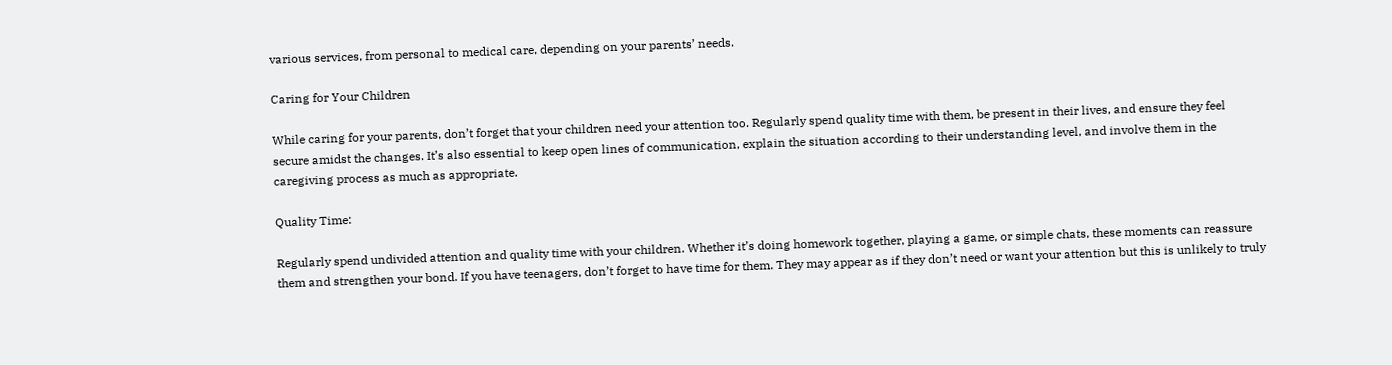various services, from personal to medical care, depending on your parents’ needs.

Caring for Your Children

While caring for your parents, don’t forget that your children need your attention too. Regularly spend quality time with them, be present in their lives, and ensure they feel secure amidst the changes. It’s also essential to keep open lines of communication, explain the situation according to their understanding level, and involve them in the caregiving process as much as appropriate.

Quality Time:

Regularly spend undivided attention and quality time with your children. Whether it’s doing homework together, playing a game, or simple chats, these moments can reassure them and strengthen your bond. If you have teenagers, don’t forget to have time for them. They may appear as if they don’t need or want your attention but this is unlikely to truly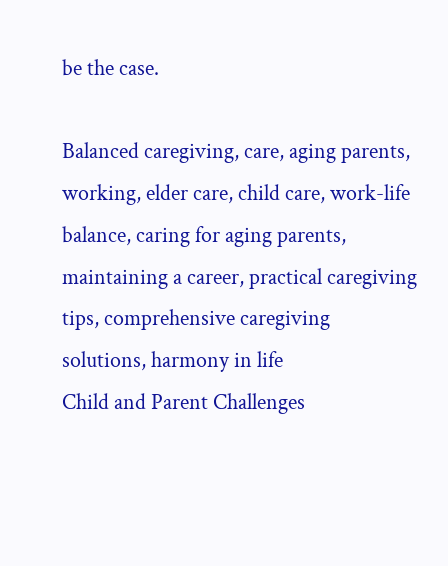be the case.

Balanced caregiving, care, aging parents, working, elder care, child care, work-life balance, caring for aging parents, maintaining a career, practical caregiving tips, comprehensive caregiving solutions, harmony in life
Child and Parent Challenges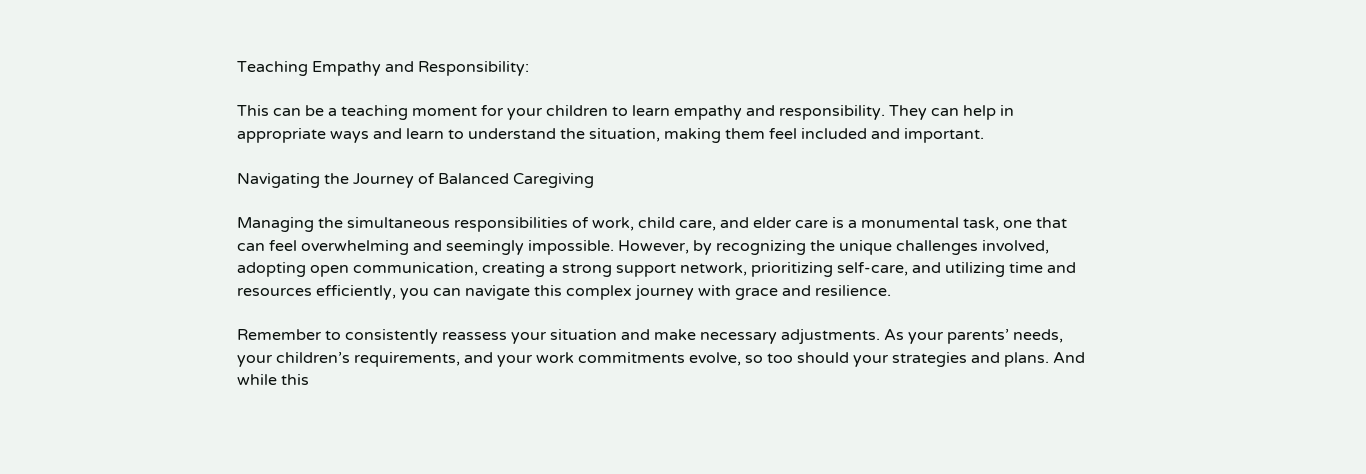Teaching Empathy and Responsibility:

This can be a teaching moment for your children to learn empathy and responsibility. They can help in appropriate ways and learn to understand the situation, making them feel included and important.

Navigating the Journey of Balanced Caregiving

Managing the simultaneous responsibilities of work, child care, and elder care is a monumental task, one that can feel overwhelming and seemingly impossible. However, by recognizing the unique challenges involved, adopting open communication, creating a strong support network, prioritizing self-care, and utilizing time and resources efficiently, you can navigate this complex journey with grace and resilience.

Remember to consistently reassess your situation and make necessary adjustments. As your parents’ needs, your children’s requirements, and your work commitments evolve, so too should your strategies and plans. And while this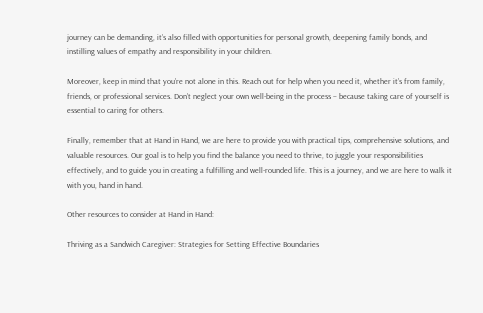journey can be demanding, it’s also filled with opportunities for personal growth, deepening family bonds, and instilling values of empathy and responsibility in your children.

Moreover, keep in mind that you’re not alone in this. Reach out for help when you need it, whether it’s from family, friends, or professional services. Don’t neglect your own well-being in the process – because taking care of yourself is essential to caring for others.

Finally, remember that at Hand in Hand, we are here to provide you with practical tips, comprehensive solutions, and valuable resources. Our goal is to help you find the balance you need to thrive, to juggle your responsibilities effectively, and to guide you in creating a fulfilling and well-rounded life. This is a journey, and we are here to walk it with you, hand in hand.

Other resources to consider at Hand in Hand:

Thriving as a Sandwich Caregiver: Strategies for Setting Effective Boundaries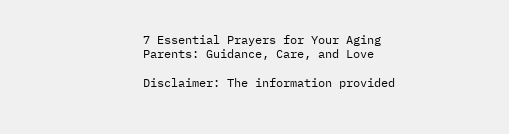7 Essential Prayers for Your Aging Parents: Guidance, Care, and Love

Disclaimer: The information provided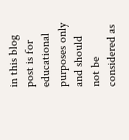in this blog post is for educational purposes only and should not be considered as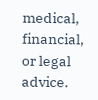medical, financial, or legal advice.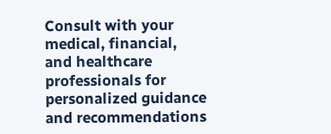Consult with your medical, financial, and healthcare professionals for personalized guidance and recommendations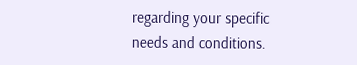regarding your specific needs and conditions.